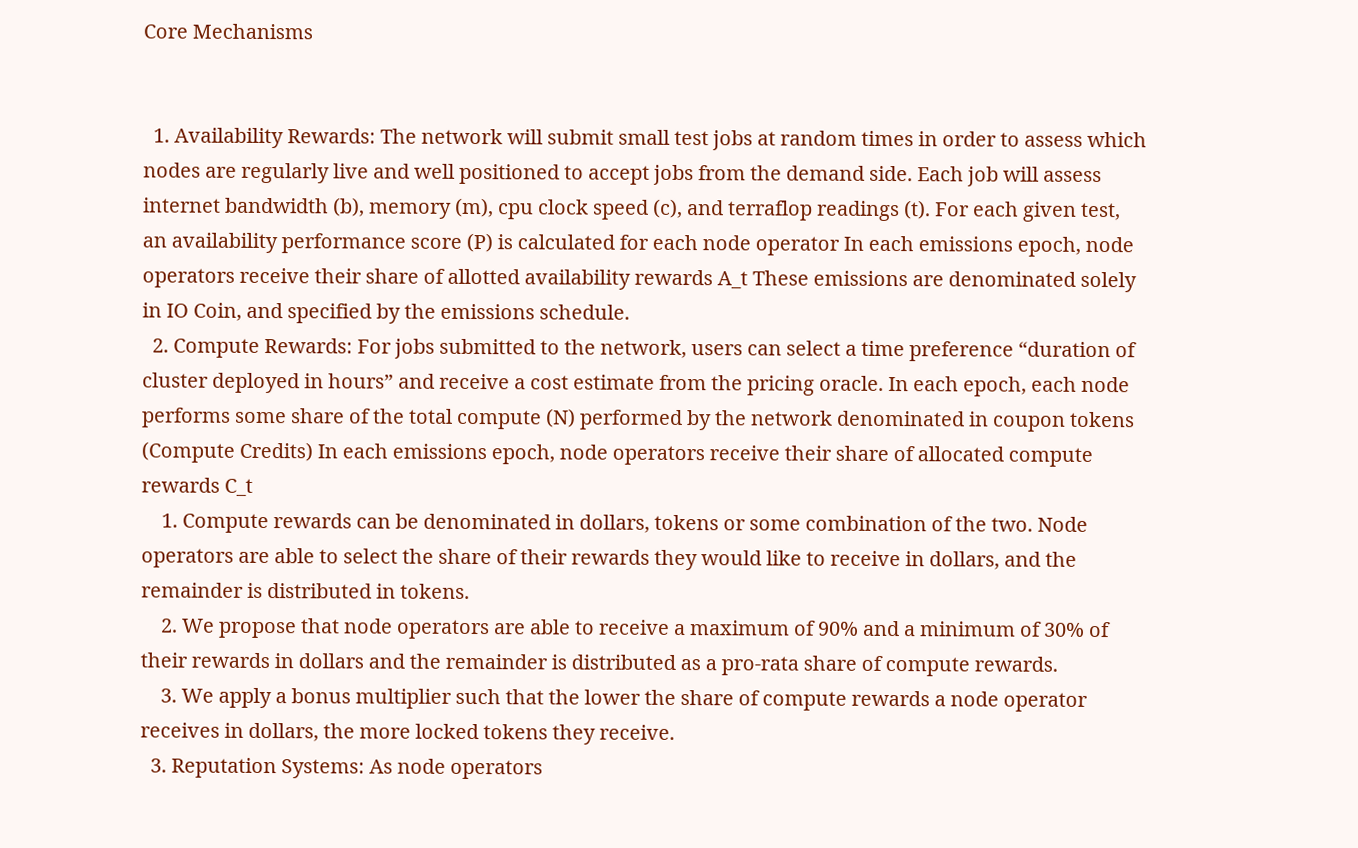Core Mechanisms


  1. Availability Rewards: The network will submit small test jobs at random times in order to assess which nodes are regularly live and well positioned to accept jobs from the demand side. Each job will assess internet bandwidth (b), memory (m), cpu clock speed (c), and terraflop readings (t). For each given test, an availability performance score (P) is calculated for each node operator In each emissions epoch, node operators receive their share of allotted availability rewards A_t These emissions are denominated solely in IO Coin, and specified by the emissions schedule.
  2. Compute Rewards: For jobs submitted to the network, users can select a time preference “duration of cluster deployed in hours” and receive a cost estimate from the pricing oracle. In each epoch, each node performs some share of the total compute (N) performed by the network denominated in coupon tokens (Compute Credits) In each emissions epoch, node operators receive their share of allocated compute rewards C_t
    1. Compute rewards can be denominated in dollars, tokens or some combination of the two. Node operators are able to select the share of their rewards they would like to receive in dollars, and the remainder is distributed in tokens.
    2. We propose that node operators are able to receive a maximum of 90% and a minimum of 30% of their rewards in dollars and the remainder is distributed as a pro-rata share of compute rewards.
    3. We apply a bonus multiplier such that the lower the share of compute rewards a node operator receives in dollars, the more locked tokens they receive.
  3. Reputation Systems: As node operators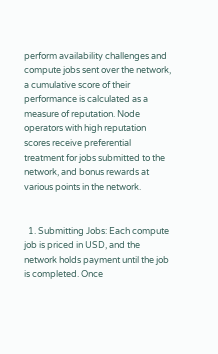perform availability challenges and compute jobs sent over the network, a cumulative score of their performance is calculated as a measure of reputation. Node operators with high reputation scores receive preferential treatment for jobs submitted to the network, and bonus rewards at various points in the network.


  1. Submitting Jobs: Each compute job is priced in USD, and the network holds payment until the job is completed. Once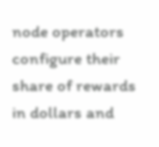node operators configure their share of rewards in dollars and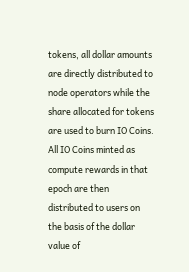tokens, all dollar amounts are directly distributed to node operators while the share allocated for tokens are used to burn IO Coins. All IO Coins minted as compute rewards in that epoch are then distributed to users on the basis of the dollar value of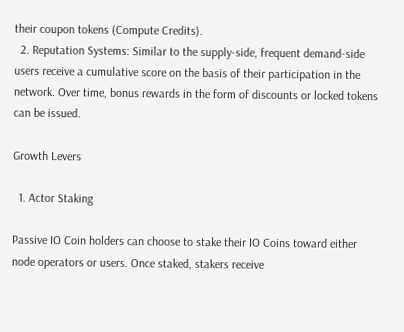their coupon tokens (Compute Credits).
  2. Reputation Systems: Similar to the supply-side, frequent demand-side users receive a cumulative score on the basis of their participation in the network. Over time, bonus rewards in the form of discounts or locked tokens can be issued.

Growth Levers

  1. Actor Staking

Passive IO Coin holders can choose to stake their IO Coins toward either node operators or users. Once staked, stakers receive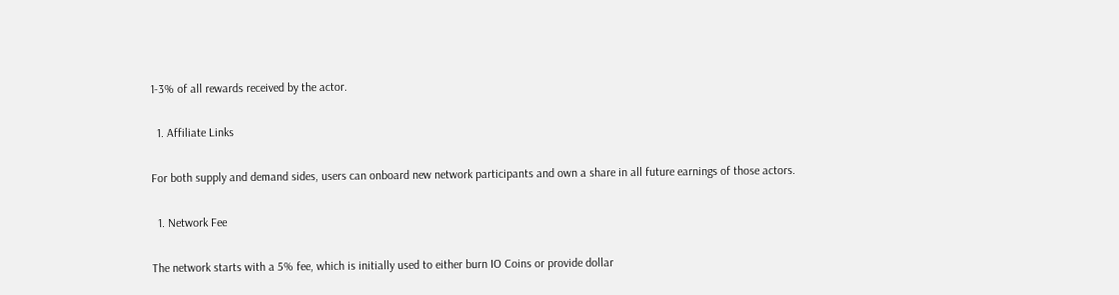1-3% of all rewards received by the actor.

  1. Affiliate Links

For both supply and demand sides, users can onboard new network participants and own a share in all future earnings of those actors.

  1. Network Fee

The network starts with a 5% fee, which is initially used to either burn IO Coins or provide dollar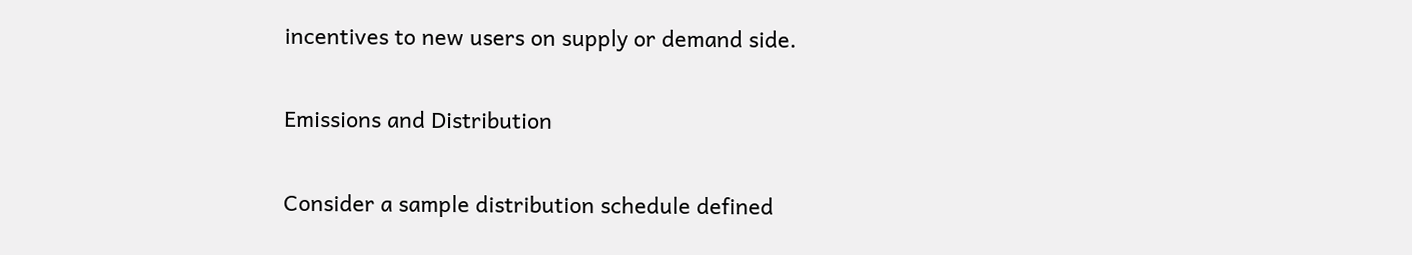incentives to new users on supply or demand side.

Emissions and Distribution

Consider a sample distribution schedule defined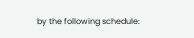by the following schedule: